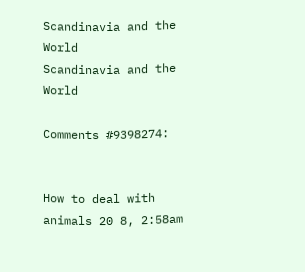Scandinavia and the World
Scandinavia and the World

Comments #9398274:


How to deal with animals 20 8, 2:58am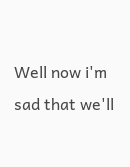Well now i'm sad that we'll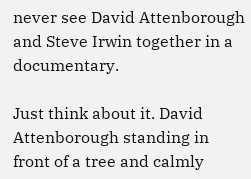never see David Attenborough and Steve Irwin together in a documentary.

Just think about it. David Attenborough standing in front of a tree and calmly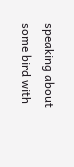speaking about some bird with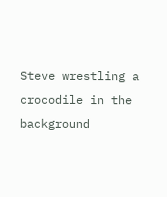Steve wrestling a crocodile in the background